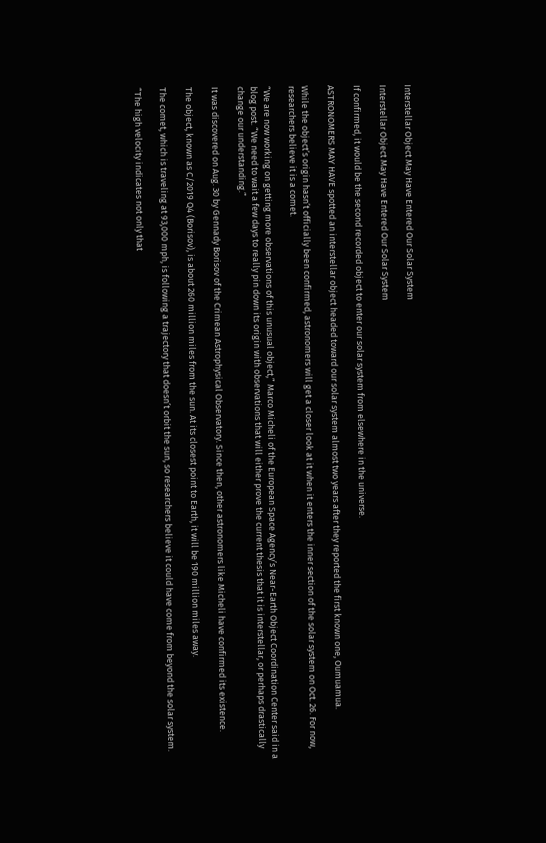Interstellar Object May Have Entered Our Solar System

Interstellar Object May Have Entered Our Solar System

If confirmed, it would be the second recorded object to enter our solar system from elsewhere in the universe.

ASTRONOMERS MAY HAVE spotted an interstellar object headed toward our solar system almost two years after they reported the first known one, Oumuamua.

While the object’s origin hasn’t officially been confirmed, astronomers will get a closer look at it when it enters the inner section of the solar system on Oct. 26. For now, researchers believe it is a comet.

“We are now working on getting more observations of this unusual object,” Marco Micheli of the European Space Agency’s Near-Earth Object Coordination Center said in a blog post. “We need to wait a few days to really pin down its origin with observations that will either prove the current thesis that it is interstellar, or perhaps drastically change our understanding.”

It was discovered on Aug. 30 by Gennady Borisov of the Crimean Astrophysical Observatory. Since then, other astronomers like Micheli have confirmed its existence.

The object, known as C/2019 Q4 (Borisov), is about 260 million miles from the sun. At its closest point to Earth, it will be 190 million miles away.

The comet, which is traveling at 93,000 mph, is following a trajectory that doesn’t orbit the sun, so researchers believe it could have come from beyond the solar system.

“The high velocity indicates not only that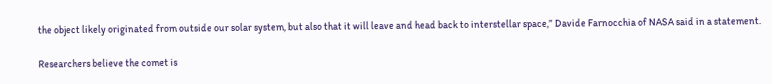the object likely originated from outside our solar system, but also that it will leave and head back to interstellar space,” Davide Farnocchia of NASA said in a statement.

Researchers believe the comet is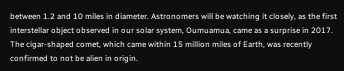between 1.2 and 10 miles in diameter. Astronomers will be watching it closely, as the first interstellar object observed in our solar system, Oumuamua, came as a surprise in 2017. The cigar-shaped comet, which came within 15 million miles of Earth, was recently confirmed to not be alien in origin.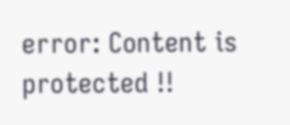error: Content is protected !!